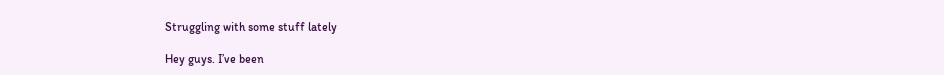Struggling with some stuff lately

Hey guys. I’ve been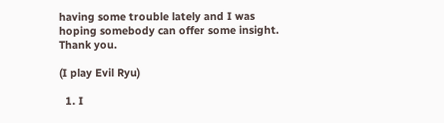having some trouble lately and I was hoping somebody can offer some insight. Thank you.

(I play Evil Ryu)

  1. I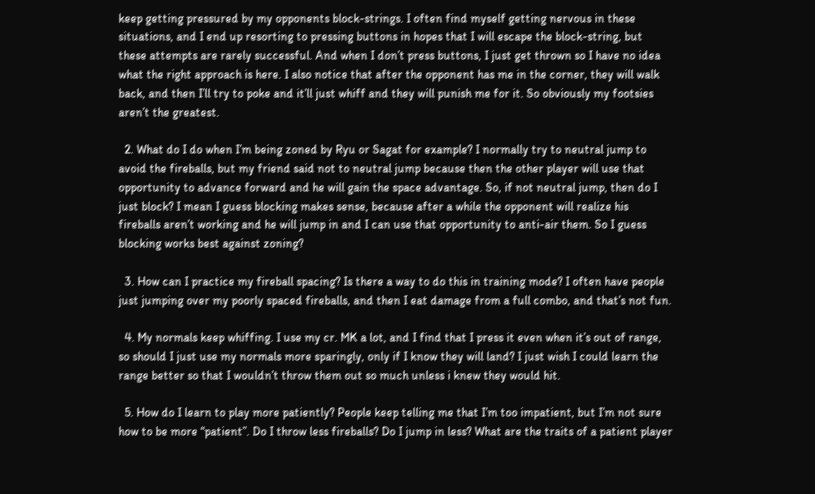keep getting pressured by my opponents block-strings. I often find myself getting nervous in these situations, and I end up resorting to pressing buttons in hopes that I will escape the block-string, but these attempts are rarely successful. And when I don’t press buttons, I just get thrown so I have no idea what the right approach is here. I also notice that after the opponent has me in the corner, they will walk back, and then I’ll try to poke and it’ll just whiff and they will punish me for it. So obviously my footsies aren’t the greatest.

  2. What do I do when I’m being zoned by Ryu or Sagat for example? I normally try to neutral jump to avoid the fireballs, but my friend said not to neutral jump because then the other player will use that opportunity to advance forward and he will gain the space advantage. So, if not neutral jump, then do I just block? I mean I guess blocking makes sense, because after a while the opponent will realize his fireballs aren’t working and he will jump in and I can use that opportunity to anti-air them. So I guess blocking works best against zoning?

  3. How can I practice my fireball spacing? Is there a way to do this in training mode? I often have people just jumping over my poorly spaced fireballs, and then I eat damage from a full combo, and that’s not fun.

  4. My normals keep whiffing. I use my cr. MK a lot, and I find that I press it even when it’s out of range, so should I just use my normals more sparingly, only if I know they will land? I just wish I could learn the range better so that I wouldn’t throw them out so much unless i knew they would hit.

  5. How do I learn to play more patiently? People keep telling me that I’m too impatient, but I’m not sure how to be more “patient”. Do I throw less fireballs? Do I jump in less? What are the traits of a patient player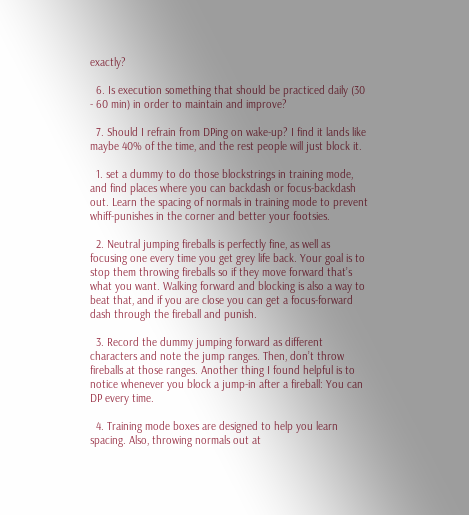exactly?

  6. Is execution something that should be practiced daily (30 - 60 min) in order to maintain and improve?

  7. Should I refrain from DPing on wake-up? I find it lands like maybe 40% of the time, and the rest people will just block it.

  1. set a dummy to do those blockstrings in training mode, and find places where you can backdash or focus-backdash out. Learn the spacing of normals in training mode to prevent whiff-punishes in the corner and better your footsies.

  2. Neutral jumping fireballs is perfectly fine, as well as focusing one every time you get grey life back. Your goal is to stop them throwing fireballs so if they move forward that’s what you want. Walking forward and blocking is also a way to beat that, and if you are close you can get a focus-forward dash through the fireball and punish.

  3. Record the dummy jumping forward as different characters and note the jump ranges. Then, don’t throw fireballs at those ranges. Another thing I found helpful is to notice whenever you block a jump-in after a fireball: You can DP every time.

  4. Training mode boxes are designed to help you learn spacing. Also, throwing normals out at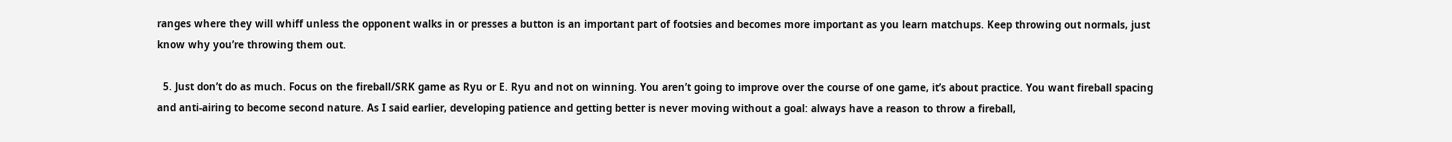ranges where they will whiff unless the opponent walks in or presses a button is an important part of footsies and becomes more important as you learn matchups. Keep throwing out normals, just know why you’re throwing them out.

  5. Just don’t do as much. Focus on the fireball/SRK game as Ryu or E. Ryu and not on winning. You aren’t going to improve over the course of one game, it’s about practice. You want fireball spacing and anti-airing to become second nature. As I said earlier, developing patience and getting better is never moving without a goal: always have a reason to throw a fireball,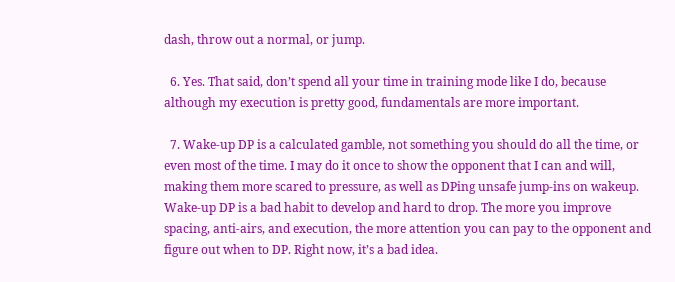dash, throw out a normal, or jump.

  6. Yes. That said, don’t spend all your time in training mode like I do, because although my execution is pretty good, fundamentals are more important.

  7. Wake-up DP is a calculated gamble, not something you should do all the time, or even most of the time. I may do it once to show the opponent that I can and will, making them more scared to pressure, as well as DPing unsafe jump-ins on wakeup. Wake-up DP is a bad habit to develop and hard to drop. The more you improve spacing, anti-airs, and execution, the more attention you can pay to the opponent and figure out when to DP. Right now, it’s a bad idea.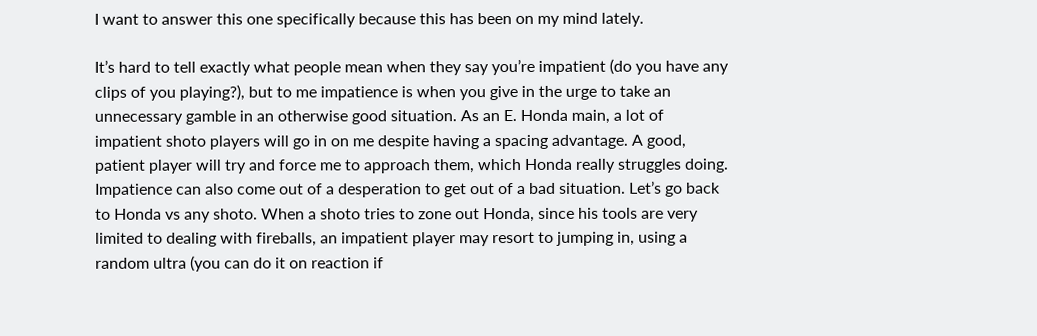I want to answer this one specifically because this has been on my mind lately.

It’s hard to tell exactly what people mean when they say you’re impatient (do you have any clips of you playing?), but to me impatience is when you give in the urge to take an unnecessary gamble in an otherwise good situation. As an E. Honda main, a lot of impatient shoto players will go in on me despite having a spacing advantage. A good, patient player will try and force me to approach them, which Honda really struggles doing.
Impatience can also come out of a desperation to get out of a bad situation. Let’s go back to Honda vs any shoto. When a shoto tries to zone out Honda, since his tools are very limited to dealing with fireballs, an impatient player may resort to jumping in, using a random ultra (you can do it on reaction if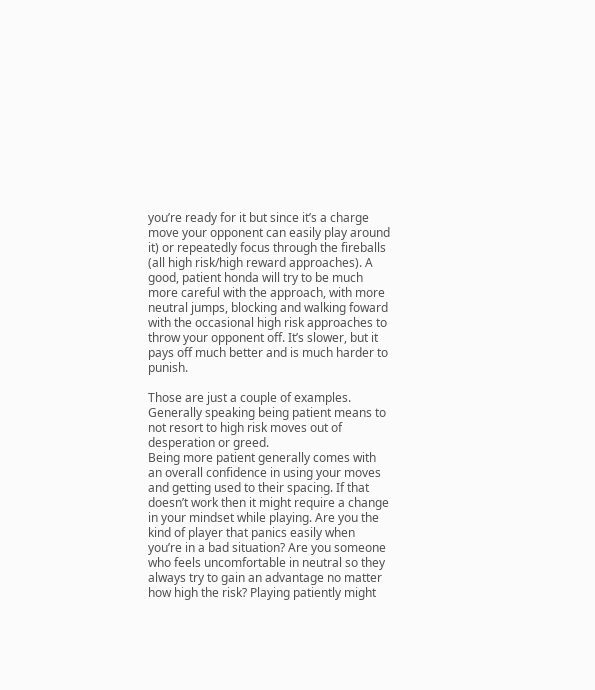you’re ready for it but since it’s a charge move your opponent can easily play around it) or repeatedly focus through the fireballs (all high risk/high reward approaches). A good, patient honda will try to be much more careful with the approach, with more neutral jumps, blocking and walking foward with the occasional high risk approaches to throw your opponent off. It’s slower, but it pays off much better and is much harder to punish.

Those are just a couple of examples. Generally speaking being patient means to not resort to high risk moves out of desperation or greed.
Being more patient generally comes with an overall confidence in using your moves and getting used to their spacing. If that doesn’t work then it might require a change in your mindset while playing. Are you the kind of player that panics easily when you’re in a bad situation? Are you someone who feels uncomfortable in neutral so they always try to gain an advantage no matter how high the risk? Playing patiently might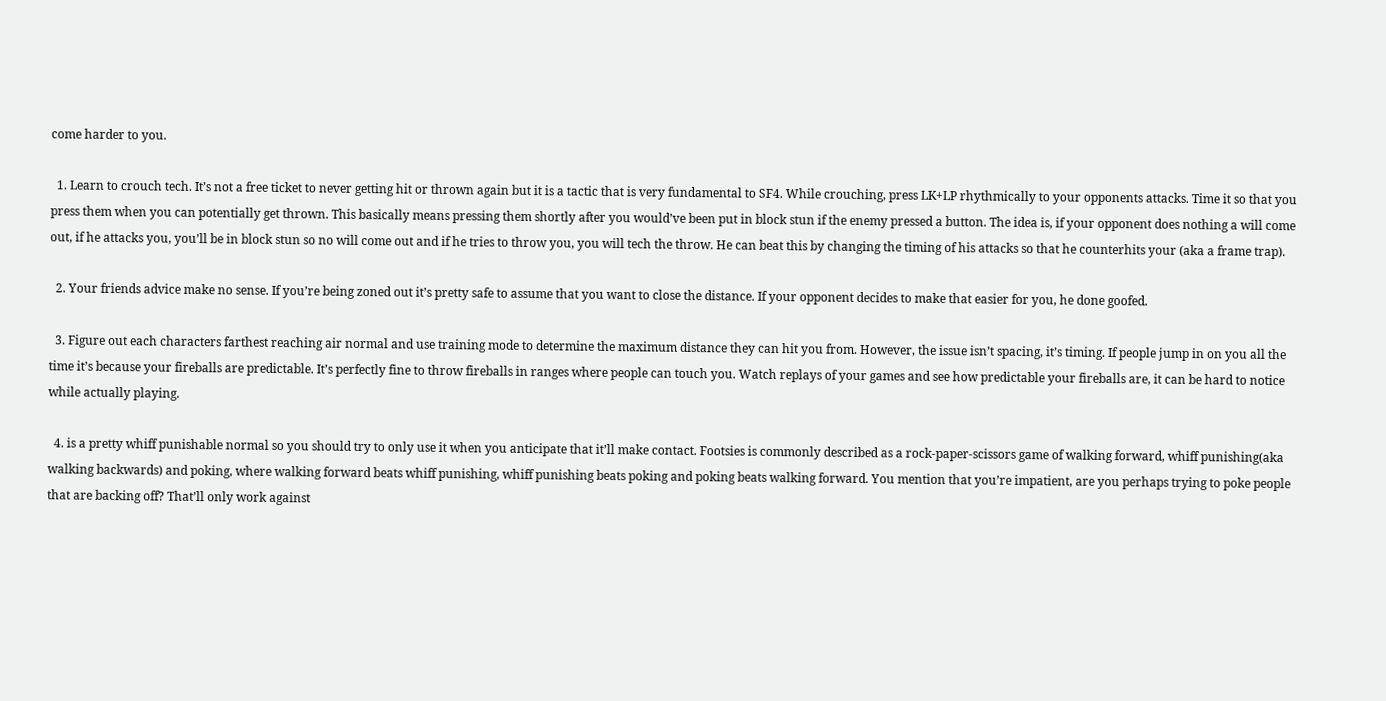come harder to you.

  1. Learn to crouch tech. It’s not a free ticket to never getting hit or thrown again but it is a tactic that is very fundamental to SF4. While crouching, press LK+LP rhythmically to your opponents attacks. Time it so that you press them when you can potentially get thrown. This basically means pressing them shortly after you would’ve been put in block stun if the enemy pressed a button. The idea is, if your opponent does nothing a will come out, if he attacks you, you’ll be in block stun so no will come out and if he tries to throw you, you will tech the throw. He can beat this by changing the timing of his attacks so that he counterhits your (aka a frame trap).

  2. Your friends advice make no sense. If you’re being zoned out it’s pretty safe to assume that you want to close the distance. If your opponent decides to make that easier for you, he done goofed.

  3. Figure out each characters farthest reaching air normal and use training mode to determine the maximum distance they can hit you from. However, the issue isn’t spacing, it’s timing. If people jump in on you all the time it’s because your fireballs are predictable. It’s perfectly fine to throw fireballs in ranges where people can touch you. Watch replays of your games and see how predictable your fireballs are, it can be hard to notice while actually playing.

  4. is a pretty whiff punishable normal so you should try to only use it when you anticipate that it’ll make contact. Footsies is commonly described as a rock-paper-scissors game of walking forward, whiff punishing(aka walking backwards) and poking, where walking forward beats whiff punishing, whiff punishing beats poking and poking beats walking forward. You mention that you’re impatient, are you perhaps trying to poke people that are backing off? That’ll only work against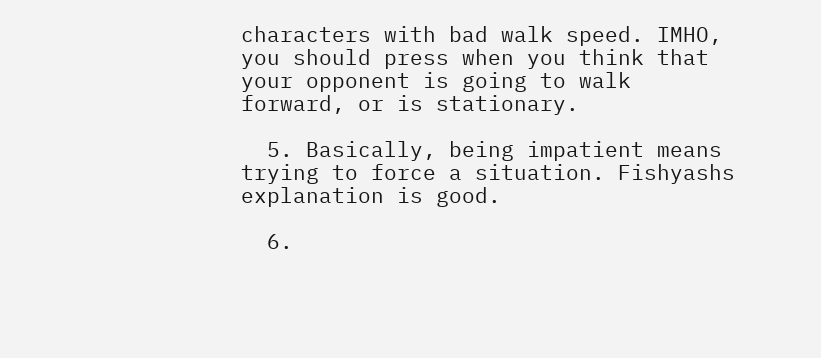characters with bad walk speed. IMHO, you should press when you think that your opponent is going to walk forward, or is stationary.

  5. Basically, being impatient means trying to force a situation. Fishyashs explanation is good.

  6.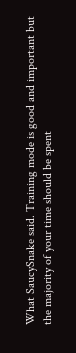What SaucySnake said. Training mode is good and important but the majority of your time should be spent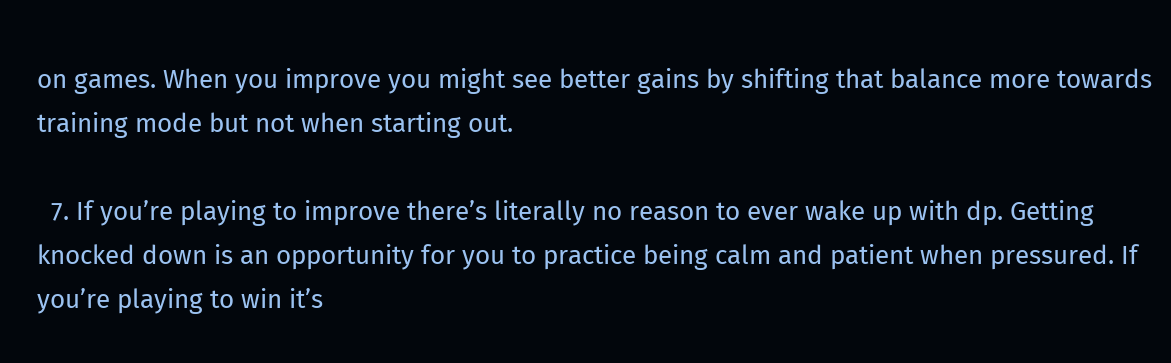on games. When you improve you might see better gains by shifting that balance more towards training mode but not when starting out.

  7. If you’re playing to improve there’s literally no reason to ever wake up with dp. Getting knocked down is an opportunity for you to practice being calm and patient when pressured. If you’re playing to win it’s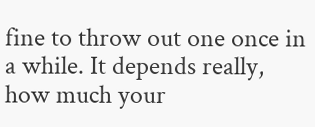fine to throw out one once in a while. It depends really, how much your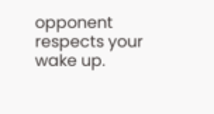opponent respects your wake up.